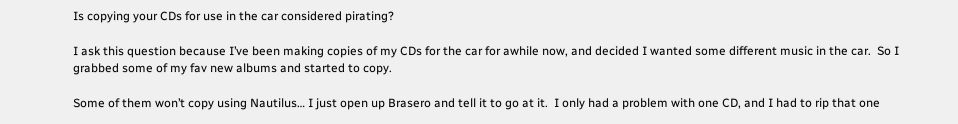Is copying your CDs for use in the car considered pirating?

I ask this question because I’ve been making copies of my CDs for the car for awhile now, and decided I wanted some different music in the car.  So I grabbed some of my fav new albums and started to copy.

Some of them won’t copy using Nautilus… I just open up Brasero and tell it to go at it.  I only had a problem with one CD, and I had to rip that one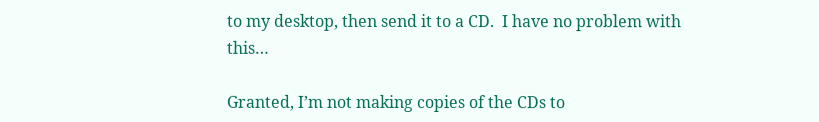to my desktop, then send it to a CD.  I have no problem with this…

Granted, I’m not making copies of the CDs to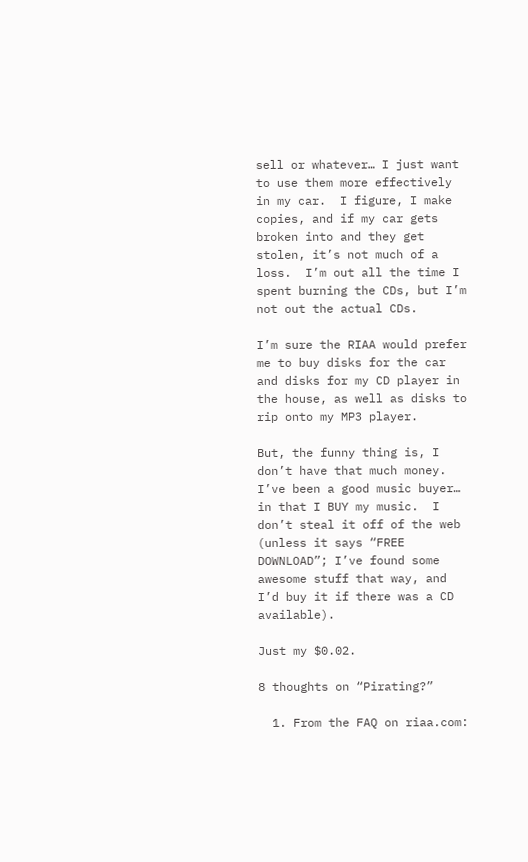sell or whatever… I just want to use them more effectively in my car.  I figure, I make copies, and if my car gets broken into and they get stolen, it’s not much of a loss.  I’m out all the time I spent burning the CDs, but I’m not out the actual CDs.

I’m sure the RIAA would prefer me to buy disks for the car and disks for my CD player in the house, as well as disks to rip onto my MP3 player.

But, the funny thing is, I don’t have that much money.  I’ve been a good music buyer… in that I BUY my music.  I don’t steal it off of the web (unless it says “FREE DOWNLOAD”; I’ve found some awesome stuff that way, and I’d buy it if there was a CD available).

Just my $0.02.

8 thoughts on “Pirating?”

  1. From the FAQ on riaa.com: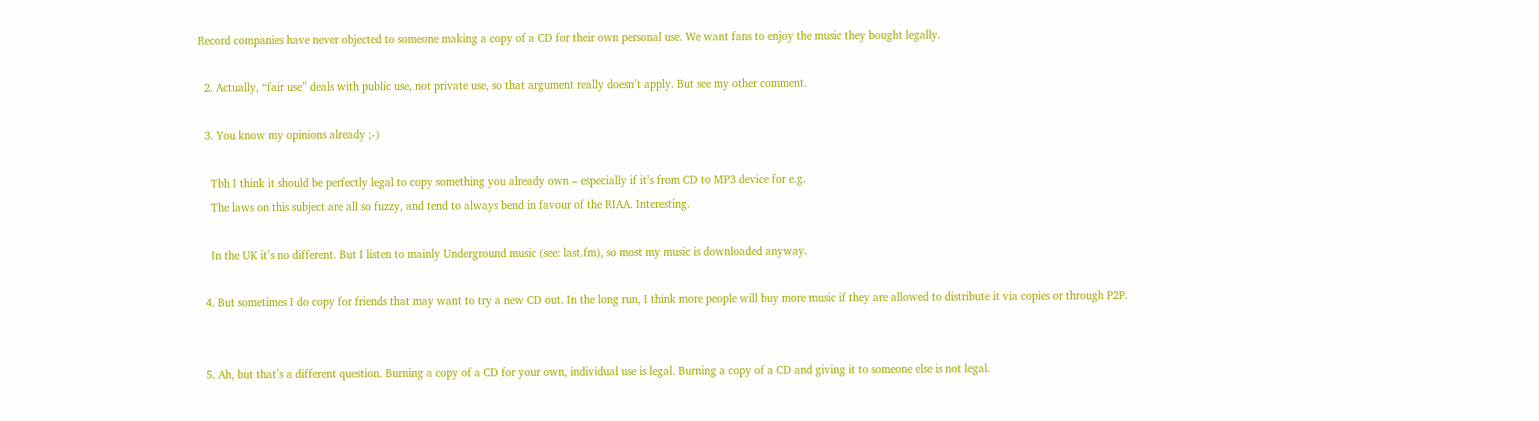Record companies have never objected to someone making a copy of a CD for their own personal use. We want fans to enjoy the music they bought legally.

  2. Actually, “fair use” deals with public use, not private use, so that argument really doesn’t apply. But see my other comment.

  3. You know my opinions already ;-)

    Tbh I think it should be perfectly legal to copy something you already own – especially if it’s from CD to MP3 device for e.g.
    The laws on this subject are all so fuzzy, and tend to always bend in favour of the RIAA. Interesting.

    In the UK it’s no different. But I listen to mainly Underground music (see: last.fm), so most my music is downloaded anyway.

  4. But sometimes I do copy for friends that may want to try a new CD out. In the long run, I think more people will buy more music if they are allowed to distribute it via copies or through P2P.


  5. Ah, but that’s a different question. Burning a copy of a CD for your own, individual use is legal. Burning a copy of a CD and giving it to someone else is not legal.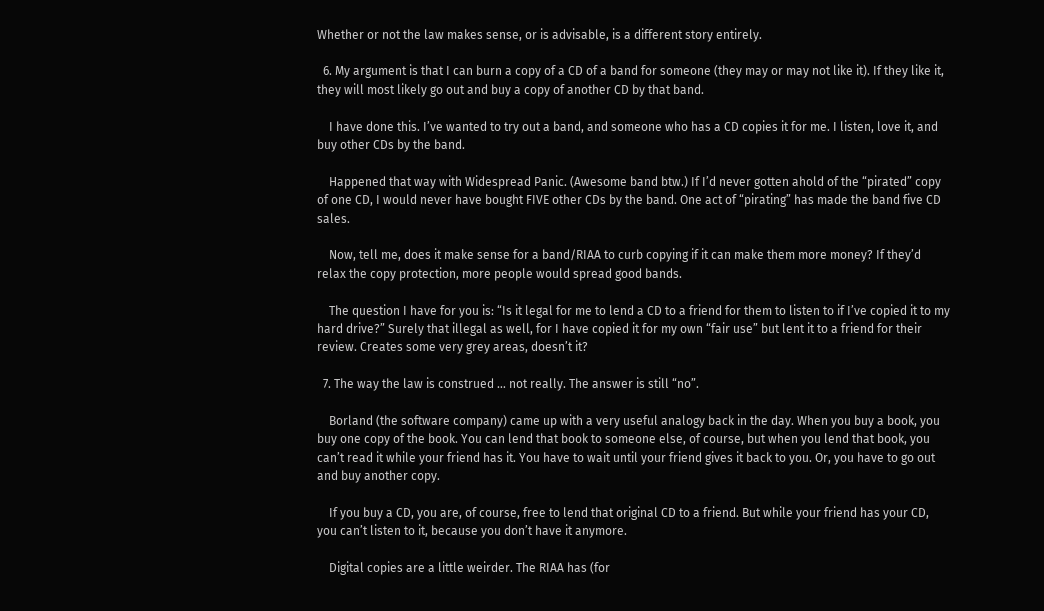Whether or not the law makes sense, or is advisable, is a different story entirely.

  6. My argument is that I can burn a copy of a CD of a band for someone (they may or may not like it). If they like it, they will most likely go out and buy a copy of another CD by that band.

    I have done this. I’ve wanted to try out a band, and someone who has a CD copies it for me. I listen, love it, and buy other CDs by the band.

    Happened that way with Widespread Panic. (Awesome band btw.) If I’d never gotten ahold of the “pirated” copy of one CD, I would never have bought FIVE other CDs by the band. One act of “pirating” has made the band five CD sales.

    Now, tell me, does it make sense for a band/RIAA to curb copying if it can make them more money? If they’d relax the copy protection, more people would spread good bands.

    The question I have for you is: “Is it legal for me to lend a CD to a friend for them to listen to if I’ve copied it to my hard drive?” Surely that illegal as well, for I have copied it for my own “fair use” but lent it to a friend for their review. Creates some very grey areas, doesn’t it?

  7. The way the law is construed … not really. The answer is still “no”.

    Borland (the software company) came up with a very useful analogy back in the day. When you buy a book, you buy one copy of the book. You can lend that book to someone else, of course, but when you lend that book, you can’t read it while your friend has it. You have to wait until your friend gives it back to you. Or, you have to go out and buy another copy.

    If you buy a CD, you are, of course, free to lend that original CD to a friend. But while your friend has your CD, you can’t listen to it, because you don’t have it anymore.

    Digital copies are a little weirder. The RIAA has (for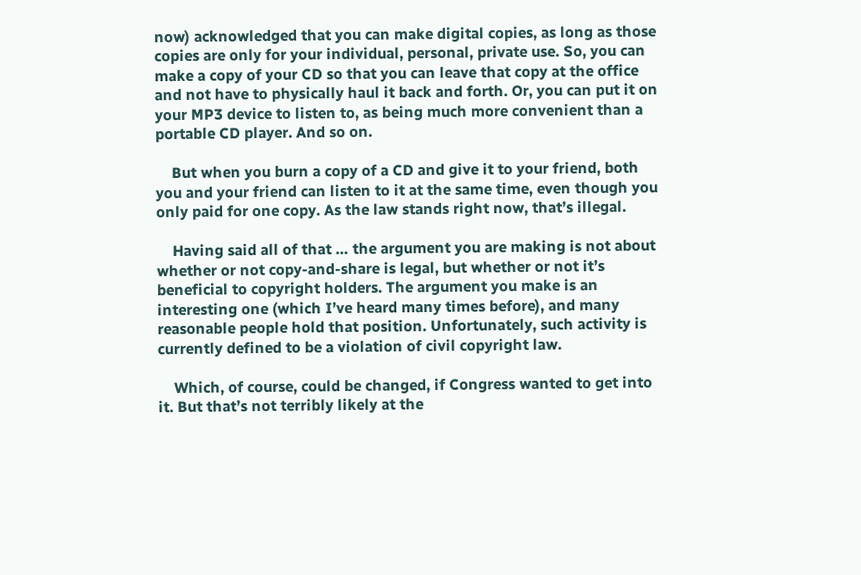now) acknowledged that you can make digital copies, as long as those copies are only for your individual, personal, private use. So, you can make a copy of your CD so that you can leave that copy at the office and not have to physically haul it back and forth. Or, you can put it on your MP3 device to listen to, as being much more convenient than a portable CD player. And so on.

    But when you burn a copy of a CD and give it to your friend, both you and your friend can listen to it at the same time, even though you only paid for one copy. As the law stands right now, that’s illegal.

    Having said all of that … the argument you are making is not about whether or not copy-and-share is legal, but whether or not it’s beneficial to copyright holders. The argument you make is an interesting one (which I’ve heard many times before), and many reasonable people hold that position. Unfortunately, such activity is currently defined to be a violation of civil copyright law.

    Which, of course, could be changed, if Congress wanted to get into it. But that’s not terribly likely at the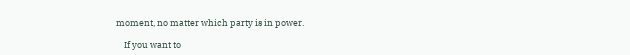moment, no matter which party is in power.

    If you want to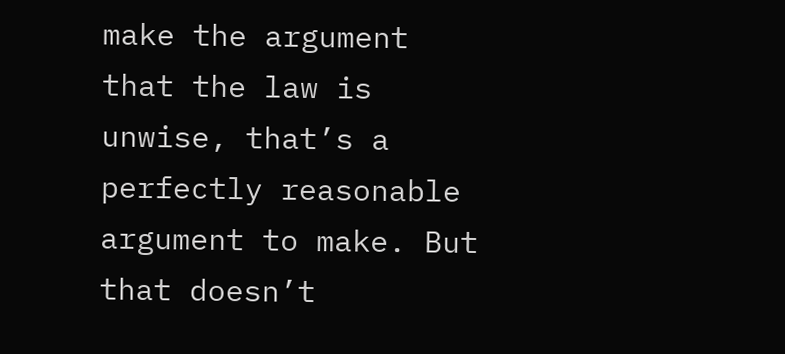make the argument that the law is unwise, that’s a perfectly reasonable argument to make. But that doesn’t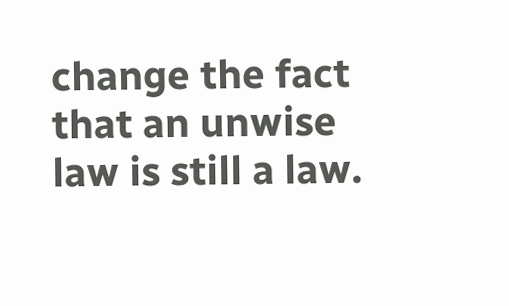change the fact that an unwise law is still a law.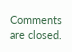Comments are closed.